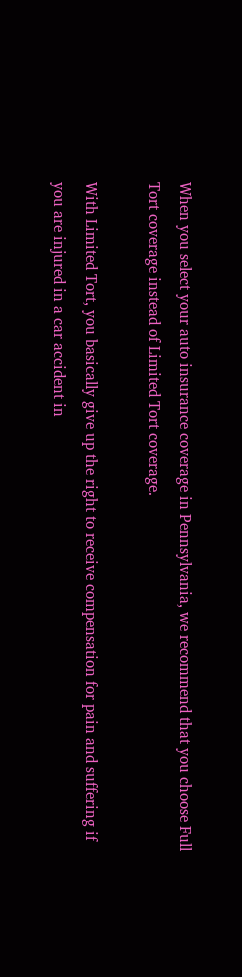When you select your auto insurance coverage in Pennsylvania, we recommend that you choose Full Tort coverage instead of Limited Tort coverage.

With Limited Tort, you basically give up the right to receive compensation for pain and suffering if you are injured in a car accident in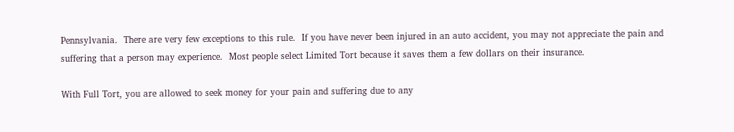Pennsylvania.  There are very few exceptions to this rule.  If you have never been injured in an auto accident, you may not appreciate the pain and suffering that a person may experience.  Most people select Limited Tort because it saves them a few dollars on their insurance.

With Full Tort, you are allowed to seek money for your pain and suffering due to any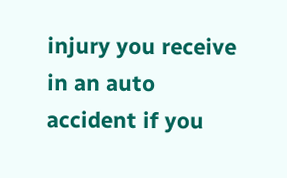injury you receive in an auto accident if you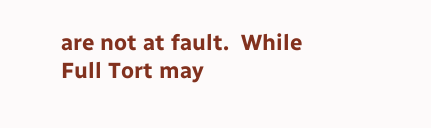are not at fault.  While Full Tort may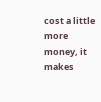cost a little more money, it makes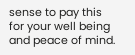sense to pay this for your well being and peace of mind.